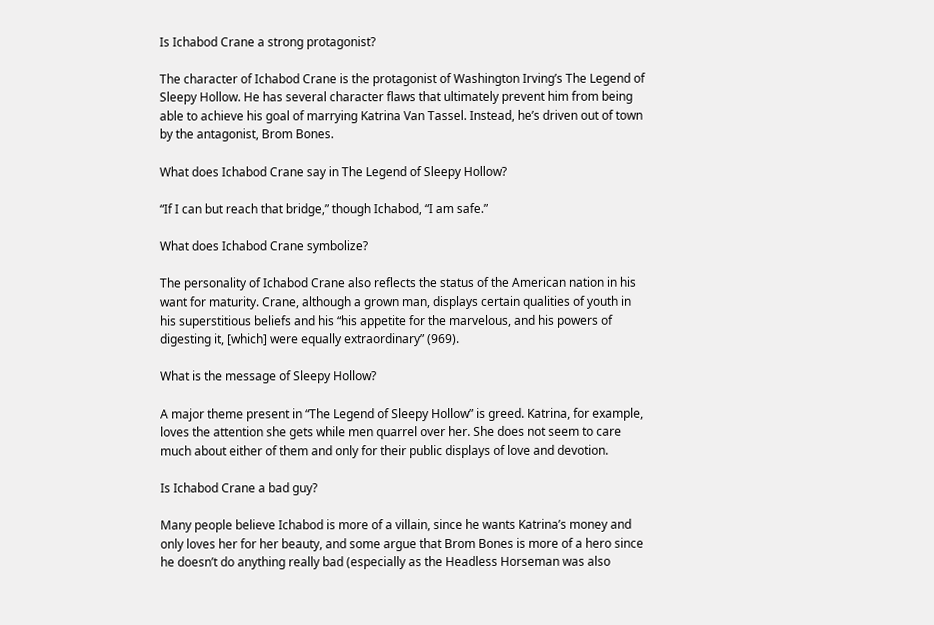Is Ichabod Crane a strong protagonist?

The character of Ichabod Crane is the protagonist of Washington Irving’s The Legend of Sleepy Hollow. He has several character flaws that ultimately prevent him from being able to achieve his goal of marrying Katrina Van Tassel. Instead, he’s driven out of town by the antagonist, Brom Bones.

What does Ichabod Crane say in The Legend of Sleepy Hollow?

“If I can but reach that bridge,” though Ichabod, “I am safe.”

What does Ichabod Crane symbolize?

The personality of Ichabod Crane also reflects the status of the American nation in his want for maturity. Crane, although a grown man, displays certain qualities of youth in his superstitious beliefs and his “his appetite for the marvelous, and his powers of digesting it, [which] were equally extraordinary” (969).

What is the message of Sleepy Hollow?

A major theme present in “The Legend of Sleepy Hollow” is greed. Katrina, for example, loves the attention she gets while men quarrel over her. She does not seem to care much about either of them and only for their public displays of love and devotion.

Is Ichabod Crane a bad guy?

Many people believe Ichabod is more of a villain, since he wants Katrina’s money and only loves her for her beauty, and some argue that Brom Bones is more of a hero since he doesn’t do anything really bad (especially as the Headless Horseman was also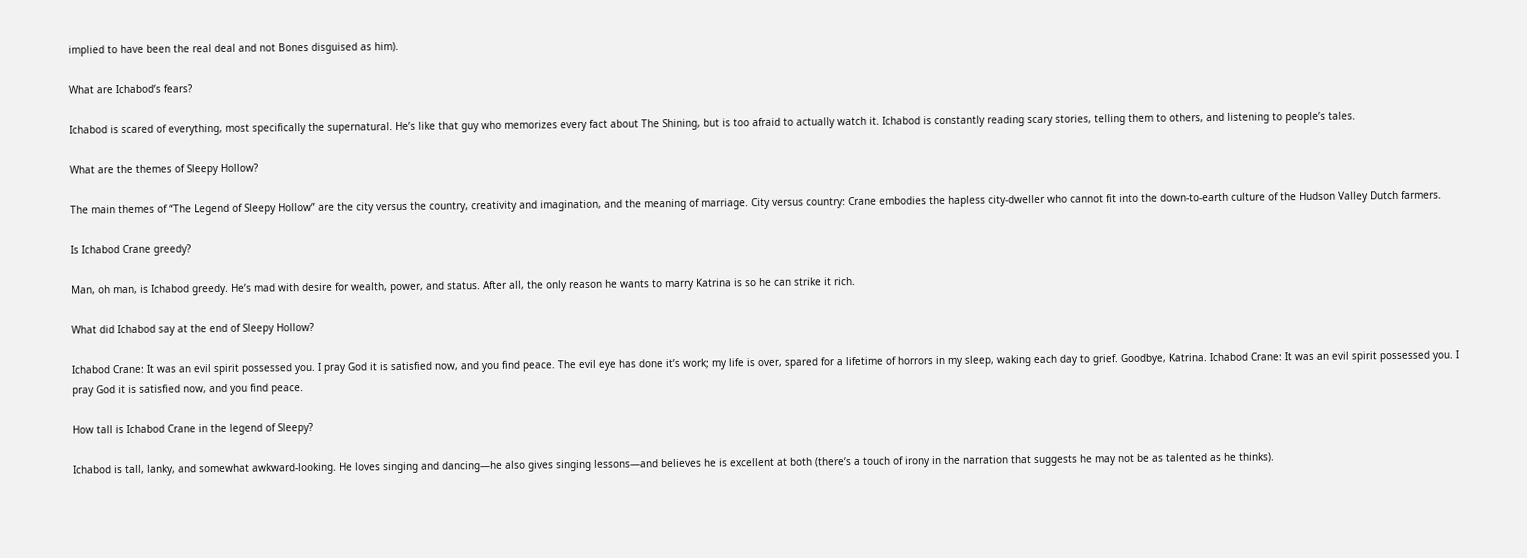implied to have been the real deal and not Bones disguised as him).

What are Ichabod’s fears?

Ichabod is scared of everything, most specifically the supernatural. He’s like that guy who memorizes every fact about The Shining, but is too afraid to actually watch it. Ichabod is constantly reading scary stories, telling them to others, and listening to people’s tales.

What are the themes of Sleepy Hollow?

The main themes of “The Legend of Sleepy Hollow” are the city versus the country, creativity and imagination, and the meaning of marriage. City versus country: Crane embodies the hapless city-dweller who cannot fit into the down-to-earth culture of the Hudson Valley Dutch farmers.

Is Ichabod Crane greedy?

Man, oh man, is Ichabod greedy. He’s mad with desire for wealth, power, and status. After all, the only reason he wants to marry Katrina is so he can strike it rich.

What did Ichabod say at the end of Sleepy Hollow?

Ichabod Crane: It was an evil spirit possessed you. I pray God it is satisfied now, and you find peace. The evil eye has done it’s work; my life is over, spared for a lifetime of horrors in my sleep, waking each day to grief. Goodbye, Katrina. Ichabod Crane: It was an evil spirit possessed you. I pray God it is satisfied now, and you find peace.

How tall is Ichabod Crane in the legend of Sleepy?

Ichabod is tall, lanky, and somewhat awkward-looking. He loves singing and dancing—he also gives singing lessons—and believes he is excellent at both (there’s a touch of irony in the narration that suggests he may not be as talented as he thinks).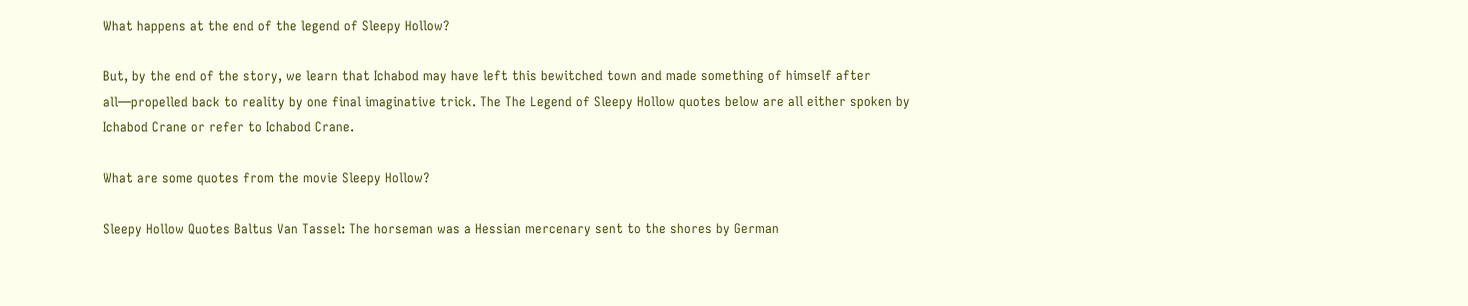What happens at the end of the legend of Sleepy Hollow?

But, by the end of the story, we learn that Ichabod may have left this bewitched town and made something of himself after all—propelled back to reality by one final imaginative trick. The The Legend of Sleepy Hollow quotes below are all either spoken by Ichabod Crane or refer to Ichabod Crane.

What are some quotes from the movie Sleepy Hollow?

Sleepy Hollow Quotes Baltus Van Tassel: The horseman was a Hessian mercenary sent to the shores by German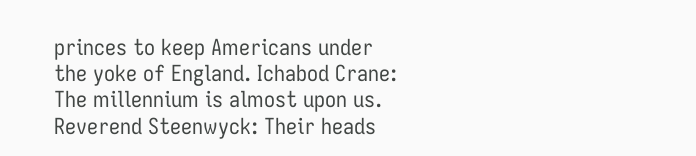princes to keep Americans under the yoke of England. Ichabod Crane: The millennium is almost upon us. Reverend Steenwyck: Their heads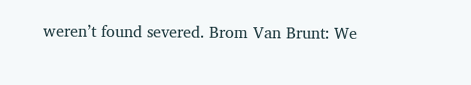weren’t found severed. Brom Van Brunt: We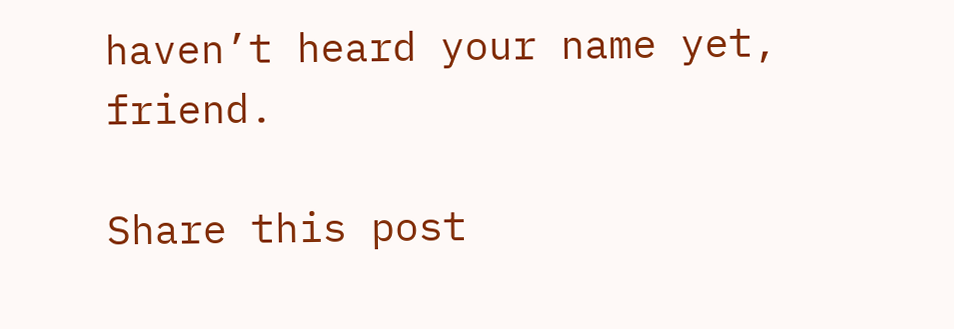haven’t heard your name yet, friend.

Share this post